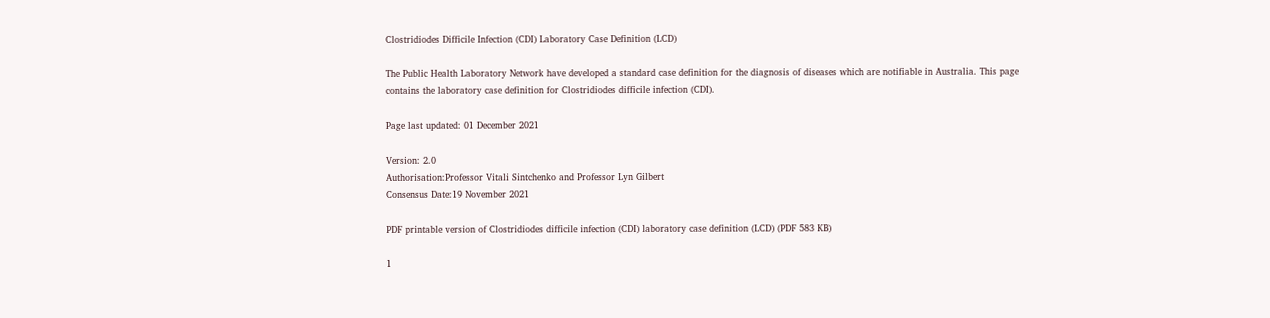Clostridiodes Difficile Infection (CDI) Laboratory Case Definition (LCD)

The Public Health Laboratory Network have developed a standard case definition for the diagnosis of diseases which are notifiable in Australia. This page contains the laboratory case definition for Clostridiodes difficile infection (CDI).

Page last updated: 01 December 2021

Version: 2.0
Authorisation:Professor Vitali Sintchenko and Professor Lyn Gilbert
Consensus Date:19 November 2021

PDF printable version of Clostridiodes difficile infection (CDI) laboratory case definition (LCD) (PDF 583 KB)

1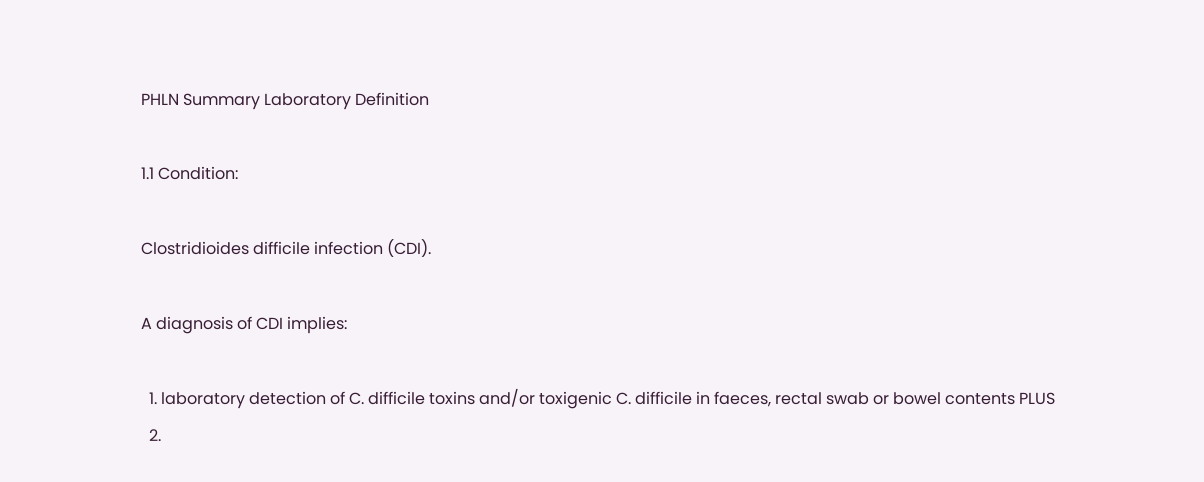PHLN Summary Laboratory Definition

1.1 Condition:

Clostridioides difficile infection (CDI).

A diagnosis of CDI implies:

  1. laboratory detection of C. difficile toxins and/or toxigenic C. difficile in faeces, rectal swab or bowel contents PLUS
  2.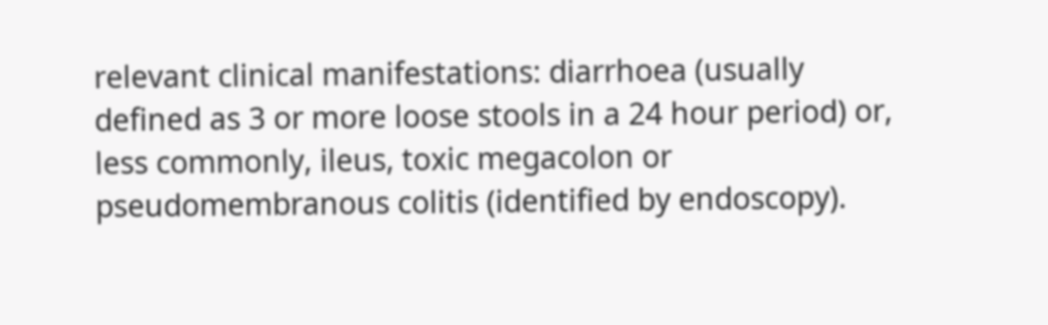relevant clinical manifestations: diarrhoea (usually defined as 3 or more loose stools in a 24 hour period) or, less commonly, ileus, toxic megacolon or pseudomembranous colitis (identified by endoscopy).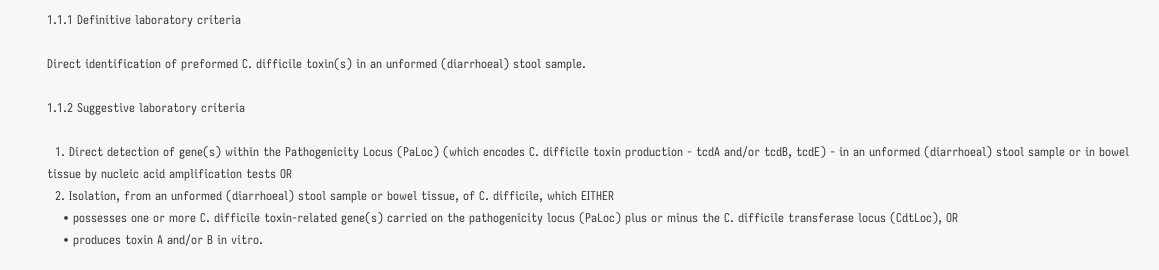1.1.1 Definitive laboratory criteria

Direct identification of preformed C. difficile toxin(s) in an unformed (diarrhoeal) stool sample.

1.1.2 Suggestive laboratory criteria

  1. Direct detection of gene(s) within the Pathogenicity Locus (PaLoc) (which encodes C. difficile toxin production - tcdA and/or tcdB, tcdE) - in an unformed (diarrhoeal) stool sample or in bowel tissue by nucleic acid amplification tests OR
  2. Isolation, from an unformed (diarrhoeal) stool sample or bowel tissue, of C. difficile, which EITHER
    • possesses one or more C. difficile toxin-related gene(s) carried on the pathogenicity locus (PaLoc) plus or minus the C. difficile transferase locus (CdtLoc), OR
    • produces toxin A and/or B in vitro.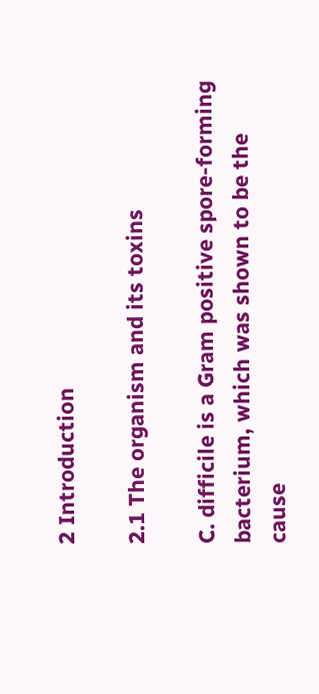2 Introduction

2.1 The organism and its toxins

C. difficile is a Gram positive spore-forming bacterium, which was shown to be the cause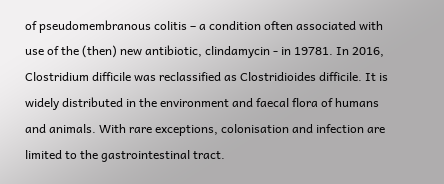of pseudomembranous colitis – a condition often associated with use of the (then) new antibiotic, clindamycin - in 19781. In 2016, Clostridium difficile was reclassified as Clostridioides difficile. It is widely distributed in the environment and faecal flora of humans and animals. With rare exceptions, colonisation and infection are limited to the gastrointestinal tract.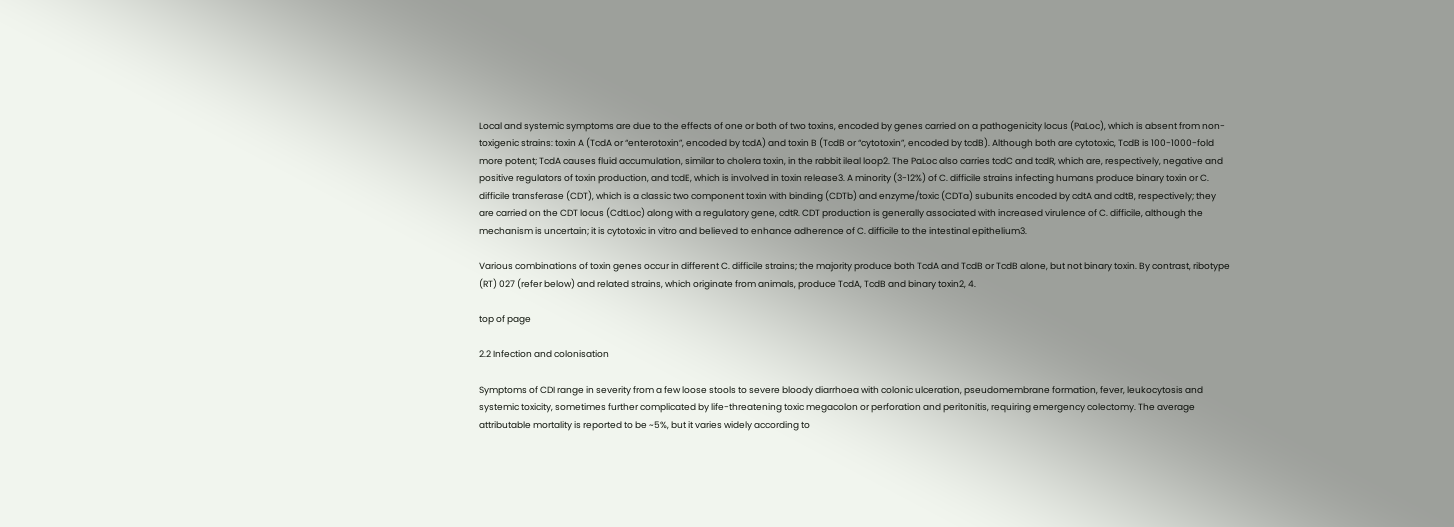Local and systemic symptoms are due to the effects of one or both of two toxins, encoded by genes carried on a pathogenicity locus (PaLoc), which is absent from non-toxigenic strains: toxin A (TcdA or “enterotoxin”, encoded by tcdA) and toxin B (TcdB or “cytotoxin”, encoded by tcdB). Although both are cytotoxic, TcdB is 100-1000-fold more potent; TcdA causes fluid accumulation, similar to cholera toxin, in the rabbit ileal loop2. The PaLoc also carries tcdC and tcdR, which are, respectively, negative and positive regulators of toxin production, and tcdE, which is involved in toxin release3. A minority (3-12%) of C. difficile strains infecting humans produce binary toxin or C. difficile transferase (CDT), which is a classic two component toxin with binding (CDTb) and enzyme/toxic (CDTa) subunits encoded by cdtA and cdtB, respectively; they are carried on the CDT locus (CdtLoc) along with a regulatory gene, cdtR. CDT production is generally associated with increased virulence of C. difficile, although the mechanism is uncertain; it is cytotoxic in vitro and believed to enhance adherence of C. difficile to the intestinal epithelium3.

Various combinations of toxin genes occur in different C. difficile strains; the majority produce both TcdA and TcdB or TcdB alone, but not binary toxin. By contrast, ribotype (RT) 027 (refer below) and related strains, which originate from animals, produce TcdA, TcdB and binary toxin2, 4.

top of page

2.2 Infection and colonisation

Symptoms of CDI range in severity from a few loose stools to severe bloody diarrhoea with colonic ulceration, pseudomembrane formation, fever, leukocytosis and systemic toxicity, sometimes further complicated by life-threatening toxic megacolon or perforation and peritonitis, requiring emergency colectomy. The average attributable mortality is reported to be ~5%, but it varies widely according to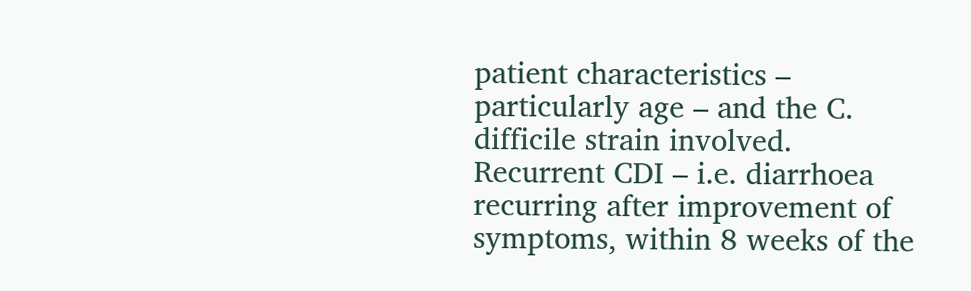patient characteristics – particularly age – and the C. difficile strain involved. Recurrent CDI – i.e. diarrhoea recurring after improvement of symptoms, within 8 weeks of the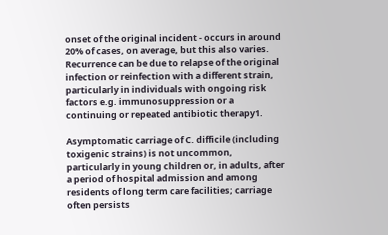onset of the original incident - occurs in around 20% of cases, on average, but this also varies. Recurrence can be due to relapse of the original infection or reinfection with a different strain, particularly in individuals with ongoing risk factors e.g. immunosuppression or a continuing or repeated antibiotic therapy1.

Asymptomatic carriage of C. difficile (including toxigenic strains) is not uncommon, particularly in young children or, in adults, after a period of hospital admission and among residents of long term care facilities; carriage often persists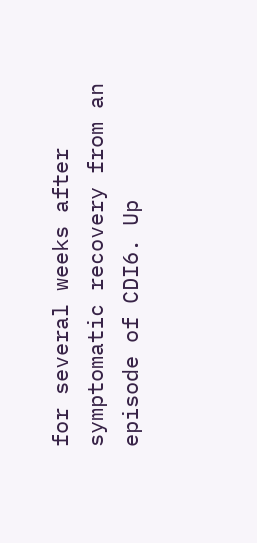for several weeks after symptomatic recovery from an episode of CDI6. Up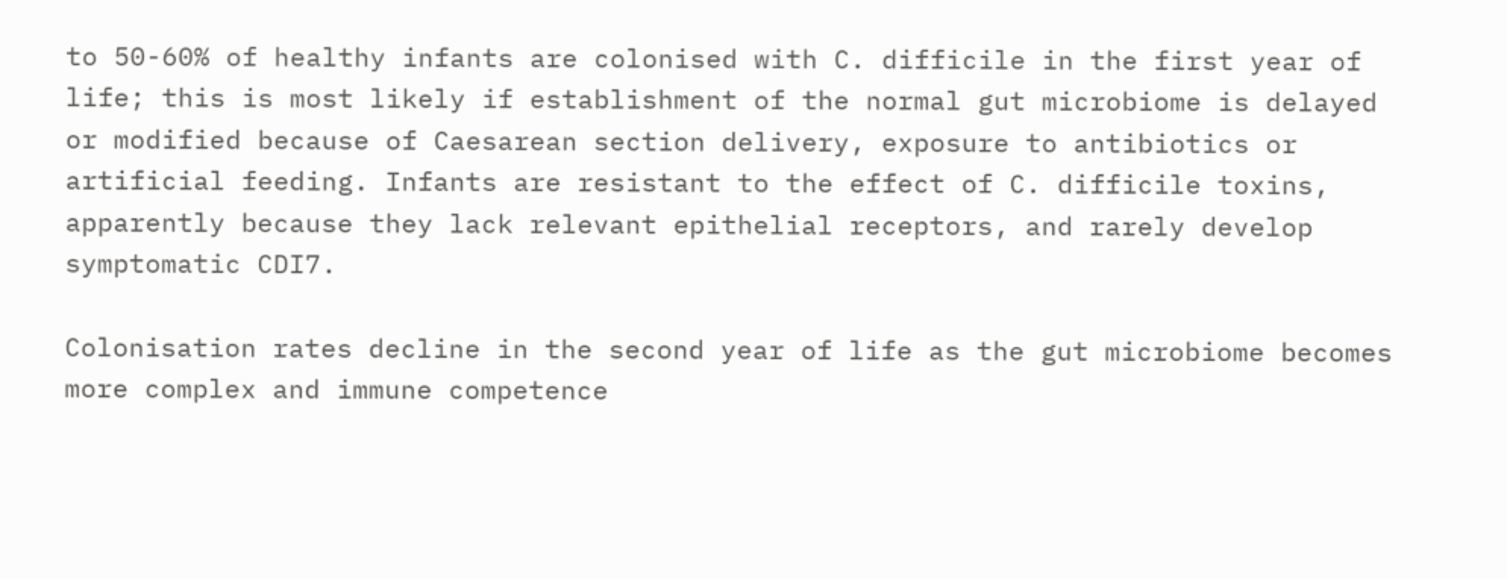to 50-60% of healthy infants are colonised with C. difficile in the first year of life; this is most likely if establishment of the normal gut microbiome is delayed or modified because of Caesarean section delivery, exposure to antibiotics or artificial feeding. Infants are resistant to the effect of C. difficile toxins, apparently because they lack relevant epithelial receptors, and rarely develop symptomatic CDI7.

Colonisation rates decline in the second year of life as the gut microbiome becomes more complex and immune competence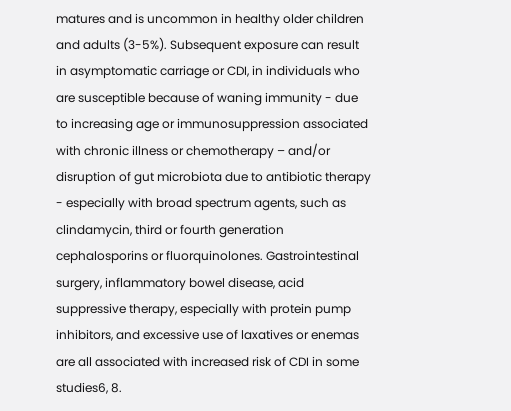matures and is uncommon in healthy older children and adults (3-5%). Subsequent exposure can result in asymptomatic carriage or CDI, in individuals who are susceptible because of waning immunity - due to increasing age or immunosuppression associated with chronic illness or chemotherapy – and/or disruption of gut microbiota due to antibiotic therapy - especially with broad spectrum agents, such as clindamycin, third or fourth generation cephalosporins or fluorquinolones. Gastrointestinal surgery, inflammatory bowel disease, acid suppressive therapy, especially with protein pump inhibitors, and excessive use of laxatives or enemas are all associated with increased risk of CDI in some studies6, 8.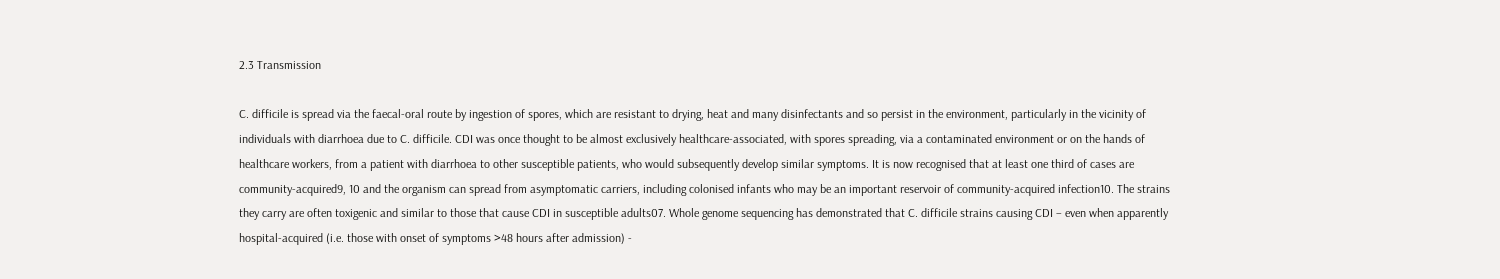2.3 Transmission

C. difficile is spread via the faecal-oral route by ingestion of spores, which are resistant to drying, heat and many disinfectants and so persist in the environment, particularly in the vicinity of individuals with diarrhoea due to C. difficile. CDI was once thought to be almost exclusively healthcare-associated, with spores spreading, via a contaminated environment or on the hands of healthcare workers, from a patient with diarrhoea to other susceptible patients, who would subsequently develop similar symptoms. It is now recognised that at least one third of cases are community-acquired9, 10 and the organism can spread from asymptomatic carriers, including colonised infants who may be an important reservoir of community-acquired infection10. The strains they carry are often toxigenic and similar to those that cause CDI in susceptible adults07. Whole genome sequencing has demonstrated that C. difficile strains causing CDI – even when apparently hospital-acquired (i.e. those with onset of symptoms >48 hours after admission) -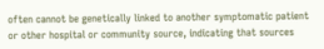often cannot be genetically linked to another symptomatic patient or other hospital or community source, indicating that sources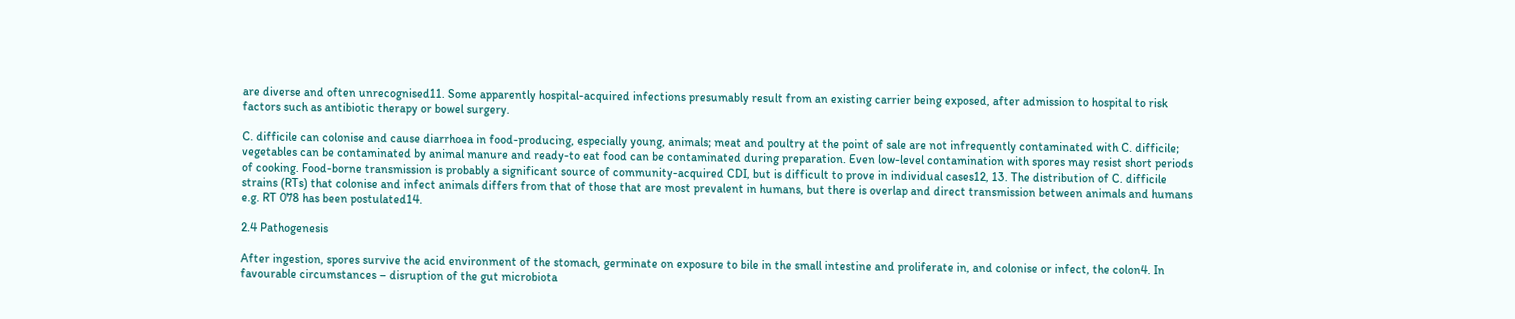are diverse and often unrecognised11. Some apparently hospital-acquired infections presumably result from an existing carrier being exposed, after admission to hospital to risk factors such as antibiotic therapy or bowel surgery.

C. difficile can colonise and cause diarrhoea in food-producing, especially young, animals; meat and poultry at the point of sale are not infrequently contaminated with C. difficile; vegetables can be contaminated by animal manure and ready-to eat food can be contaminated during preparation. Even low-level contamination with spores may resist short periods of cooking. Food-borne transmission is probably a significant source of community-acquired CDI, but is difficult to prove in individual cases12, 13. The distribution of C. difficile strains (RTs) that colonise and infect animals differs from that of those that are most prevalent in humans, but there is overlap and direct transmission between animals and humans e.g. RT 078 has been postulated14.

2.4 Pathogenesis

After ingestion, spores survive the acid environment of the stomach, germinate on exposure to bile in the small intestine and proliferate in, and colonise or infect, the colon4. In favourable circumstances – disruption of the gut microbiota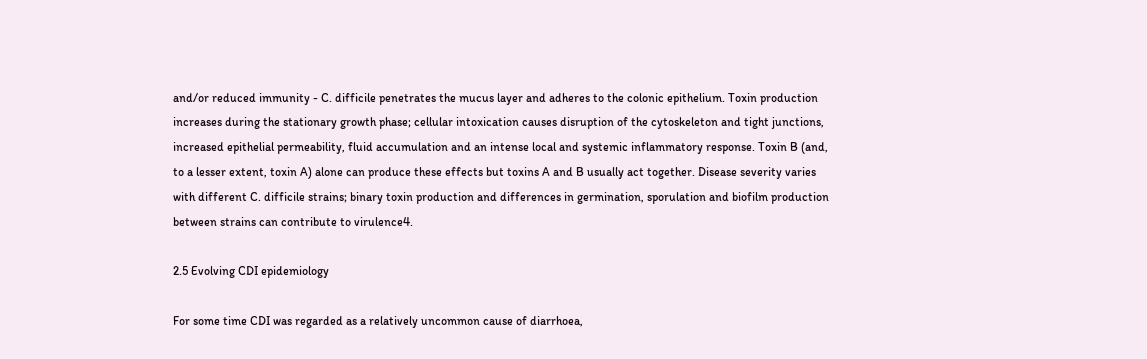and/or reduced immunity - C. difficile penetrates the mucus layer and adheres to the colonic epithelium. Toxin production increases during the stationary growth phase; cellular intoxication causes disruption of the cytoskeleton and tight junctions, increased epithelial permeability, fluid accumulation and an intense local and systemic inflammatory response. Toxin B (and, to a lesser extent, toxin A) alone can produce these effects but toxins A and B usually act together. Disease severity varies with different C. difficile strains; binary toxin production and differences in germination, sporulation and biofilm production between strains can contribute to virulence4.

2.5 Evolving CDI epidemiology

For some time CDI was regarded as a relatively uncommon cause of diarrhoea,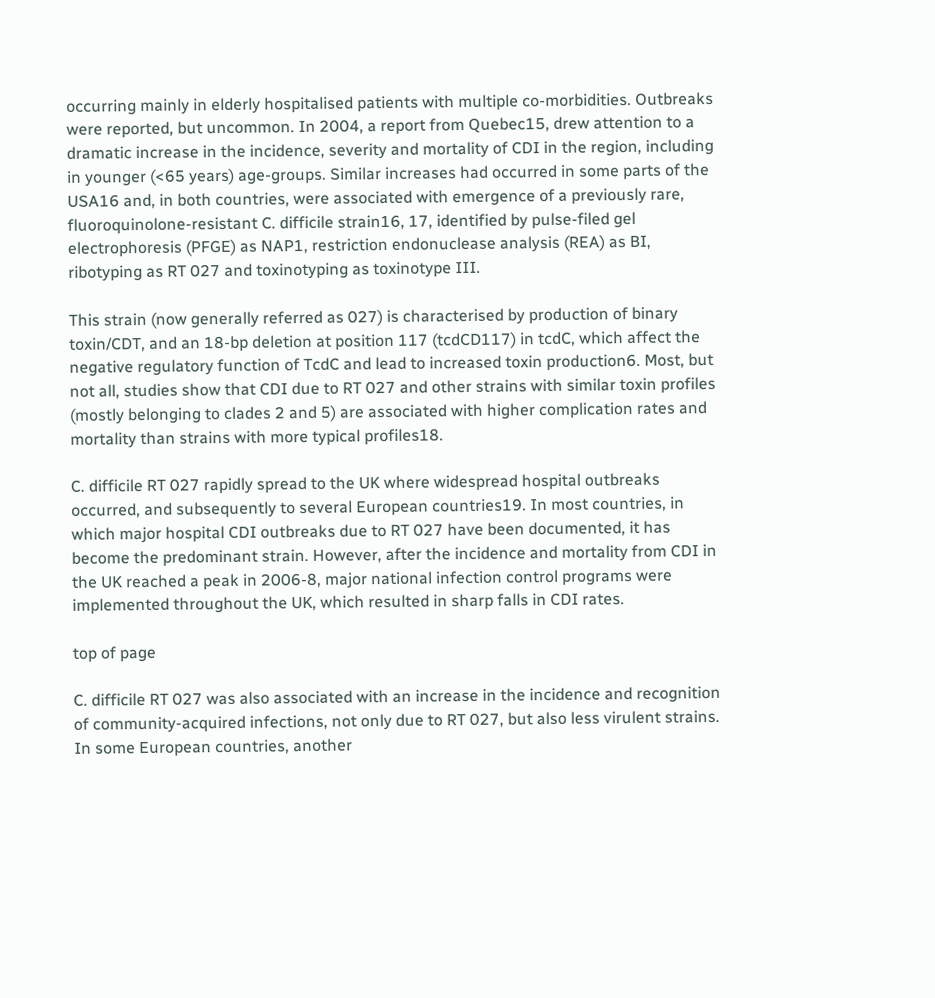occurring mainly in elderly hospitalised patients with multiple co-morbidities. Outbreaks were reported, but uncommon. In 2004, a report from Quebec15, drew attention to a dramatic increase in the incidence, severity and mortality of CDI in the region, including in younger (<65 years) age-groups. Similar increases had occurred in some parts of the USA16 and, in both countries, were associated with emergence of a previously rare, fluoroquinolone-resistant C. difficile strain16, 17, identified by pulse-filed gel electrophoresis (PFGE) as NAP1, restriction endonuclease analysis (REA) as BI, ribotyping as RT 027 and toxinotyping as toxinotype III.

This strain (now generally referred as 027) is characterised by production of binary toxin/CDT, and an 18-bp deletion at position 117 (tcdCD117) in tcdC, which affect the negative regulatory function of TcdC and lead to increased toxin production6. Most, but not all, studies show that CDI due to RT 027 and other strains with similar toxin profiles (mostly belonging to clades 2 and 5) are associated with higher complication rates and mortality than strains with more typical profiles18.

C. difficile RT 027 rapidly spread to the UK where widespread hospital outbreaks occurred, and subsequently to several European countries19. In most countries, in which major hospital CDI outbreaks due to RT 027 have been documented, it has become the predominant strain. However, after the incidence and mortality from CDI in the UK reached a peak in 2006-8, major national infection control programs were implemented throughout the UK, which resulted in sharp falls in CDI rates.

top of page

C. difficile RT 027 was also associated with an increase in the incidence and recognition of community-acquired infections, not only due to RT 027, but also less virulent strains. In some European countries, another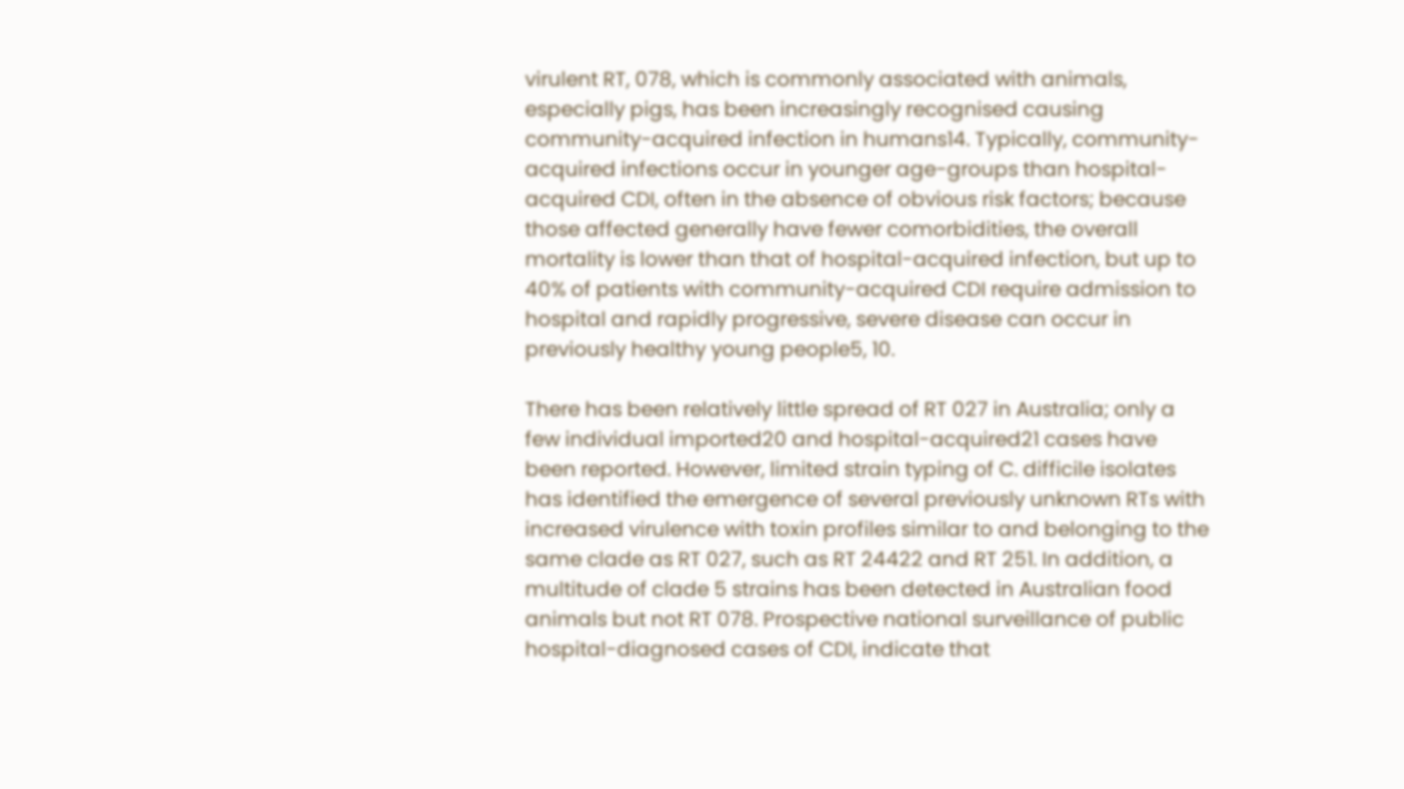virulent RT, 078, which is commonly associated with animals, especially pigs, has been increasingly recognised causing community-acquired infection in humans14. Typically, community-acquired infections occur in younger age-groups than hospital-acquired CDI, often in the absence of obvious risk factors; because those affected generally have fewer comorbidities, the overall mortality is lower than that of hospital-acquired infection, but up to 40% of patients with community-acquired CDI require admission to hospital and rapidly progressive, severe disease can occur in previously healthy young people5, 10.

There has been relatively little spread of RT 027 in Australia; only a few individual imported20 and hospital-acquired21 cases have been reported. However, limited strain typing of C. difficile isolates has identified the emergence of several previously unknown RTs with increased virulence with toxin profiles similar to and belonging to the same clade as RT 027, such as RT 24422 and RT 251. In addition, a multitude of clade 5 strains has been detected in Australian food animals but not RT 078. Prospective national surveillance of public hospital-diagnosed cases of CDI, indicate that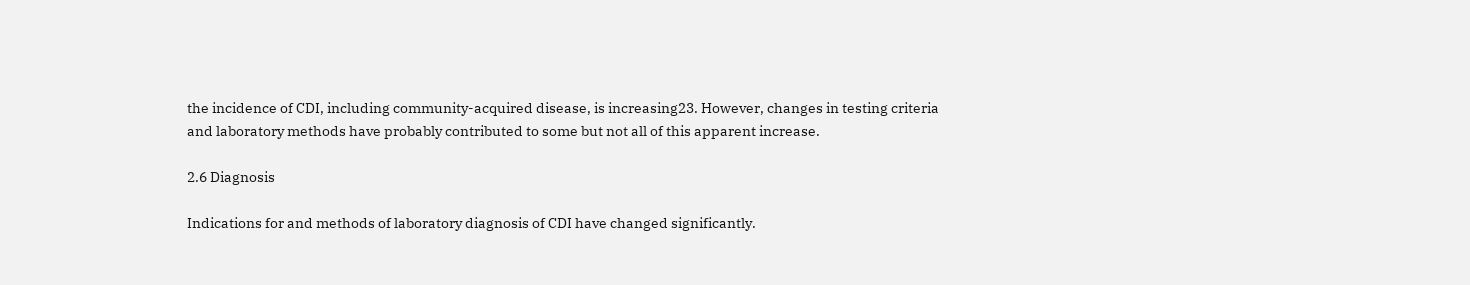the incidence of CDI, including community-acquired disease, is increasing23. However, changes in testing criteria and laboratory methods have probably contributed to some but not all of this apparent increase.

2.6 Diagnosis

Indications for and methods of laboratory diagnosis of CDI have changed significantly.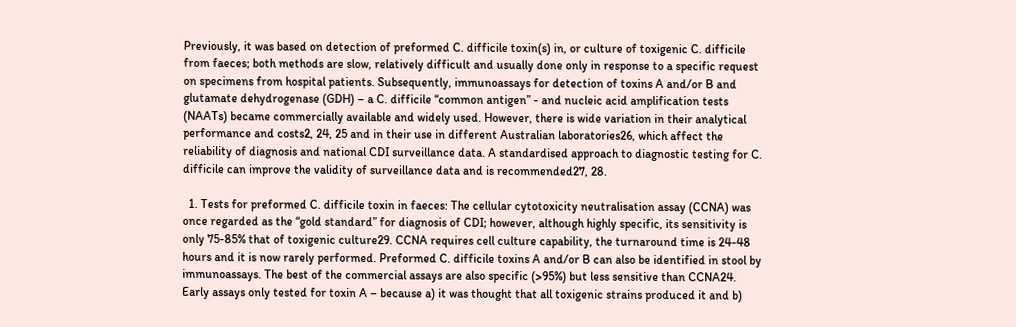Previously, it was based on detection of preformed C. difficile toxin(s) in, or culture of toxigenic C. difficile from faeces; both methods are slow, relatively difficult and usually done only in response to a specific request on specimens from hospital patients. Subsequently, immunoassays for detection of toxins A and/or B and glutamate dehydrogenase (GDH) – a C. difficile “common antigen” - and nucleic acid amplification tests (NAATs) became commercially available and widely used. However, there is wide variation in their analytical performance and costs2, 24, 25 and in their use in different Australian laboratories26, which affect the reliability of diagnosis and national CDI surveillance data. A standardised approach to diagnostic testing for C. difficile can improve the validity of surveillance data and is recommended27, 28.

  1. Tests for preformed C. difficile toxin in faeces: The cellular cytotoxicity neutralisation assay (CCNA) was once regarded as the “gold standard” for diagnosis of CDI; however, although highly specific, its sensitivity is only 75-85% that of toxigenic culture29. CCNA requires cell culture capability, the turnaround time is 24-48 hours and it is now rarely performed. Preformed C. difficile toxins A and/or B can also be identified in stool by immunoassays. The best of the commercial assays are also specific (>95%) but less sensitive than CCNA24. Early assays only tested for toxin A – because a) it was thought that all toxigenic strains produced it and b)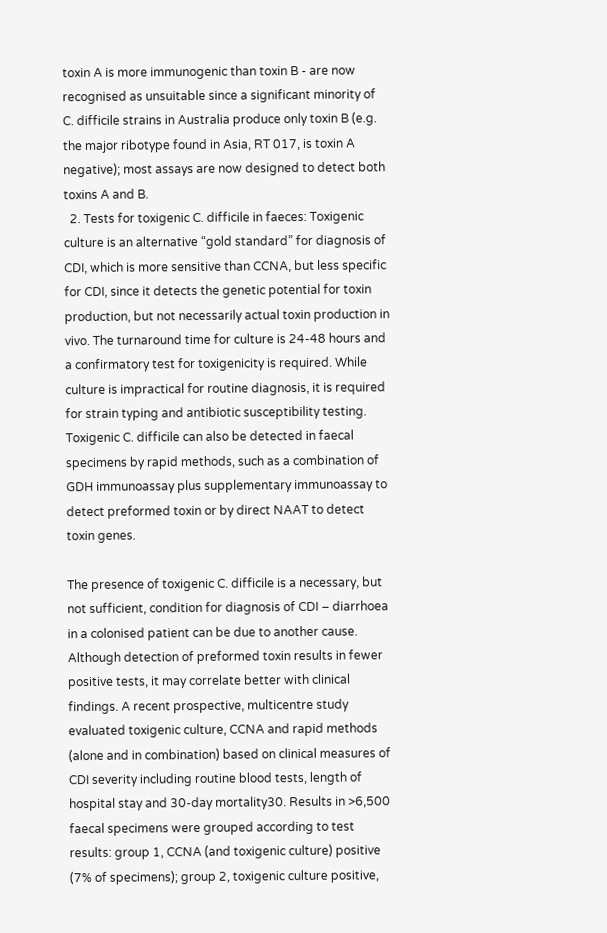toxin A is more immunogenic than toxin B - are now recognised as unsuitable since a significant minority of C. difficile strains in Australia produce only toxin B (e.g. the major ribotype found in Asia, RT 017, is toxin A negative); most assays are now designed to detect both toxins A and B.
  2. Tests for toxigenic C. difficile in faeces: Toxigenic culture is an alternative “gold standard” for diagnosis of CDI, which is more sensitive than CCNA, but less specific for CDI, since it detects the genetic potential for toxin production, but not necessarily actual toxin production in vivo. The turnaround time for culture is 24-48 hours and a confirmatory test for toxigenicity is required. While culture is impractical for routine diagnosis, it is required for strain typing and antibiotic susceptibility testing. Toxigenic C. difficile can also be detected in faecal specimens by rapid methods, such as a combination of GDH immunoassay plus supplementary immunoassay to detect preformed toxin or by direct NAAT to detect toxin genes.

The presence of toxigenic C. difficile is a necessary, but not sufficient, condition for diagnosis of CDI – diarrhoea in a colonised patient can be due to another cause. Although detection of preformed toxin results in fewer positive tests, it may correlate better with clinical findings. A recent prospective, multicentre study evaluated toxigenic culture, CCNA and rapid methods (alone and in combination) based on clinical measures of CDI severity including routine blood tests, length of hospital stay and 30-day mortality30. Results in >6,500 faecal specimens were grouped according to test results: group 1, CCNA (and toxigenic culture) positive (7% of specimens); group 2, toxigenic culture positive,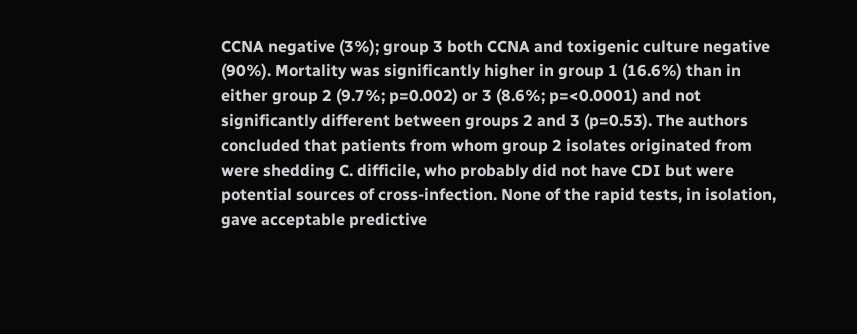CCNA negative (3%); group 3 both CCNA and toxigenic culture negative (90%). Mortality was significantly higher in group 1 (16.6%) than in either group 2 (9.7%; p=0.002) or 3 (8.6%; p=<0.0001) and not significantly different between groups 2 and 3 (p=0.53). The authors concluded that patients from whom group 2 isolates originated from were shedding C. difficile, who probably did not have CDI but were potential sources of cross-infection. None of the rapid tests, in isolation, gave acceptable predictive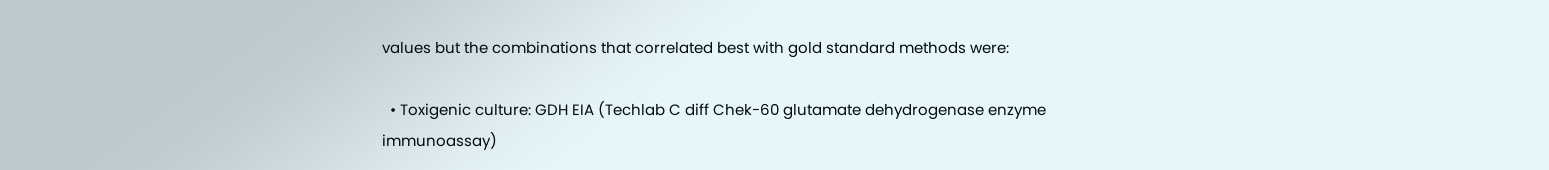values but the combinations that correlated best with gold standard methods were:

  • Toxigenic culture: GDH EIA (Techlab C diff Chek-60 glutamate dehydrogenase enzyme immunoassay)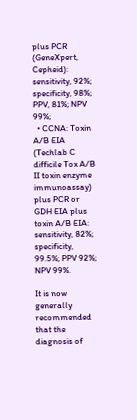plus PCR (GeneXpert, Cepheid): sensitivity, 92%; specificity, 98%; PPV, 81%; NPV 99%;
  • CCNA: Toxin A/B EIA (Techlab C difficile Tox A/B II toxin enzyme immunoassay) plus PCR or GDH EIA plus toxin A/B EIA: sensitivity, 82%; specificity, 99.5%; PPV 92%; NPV 99%.

It is now generally recommended that the diagnosis of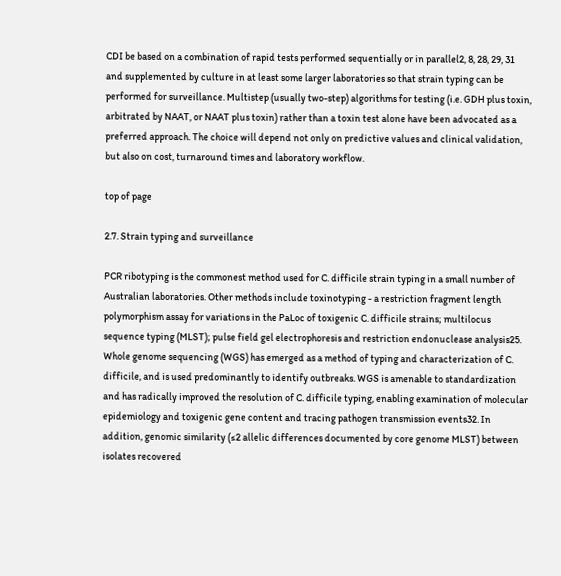CDI be based on a combination of rapid tests performed sequentially or in parallel2, 8, 28, 29, 31 and supplemented by culture in at least some larger laboratories so that strain typing can be performed for surveillance. Multistep (usually two-step) algorithms for testing (i.e. GDH plus toxin, arbitrated by NAAT, or NAAT plus toxin) rather than a toxin test alone have been advocated as a preferred approach. The choice will depend not only on predictive values and clinical validation, but also on cost, turnaround times and laboratory workflow.

top of page

2.7. Strain typing and surveillance

PCR ribotyping is the commonest method used for C. difficile strain typing in a small number of Australian laboratories. Other methods include toxinotyping - a restriction fragment length polymorphism assay for variations in the PaLoc of toxigenic C. difficile strains; multilocus sequence typing (MLST); pulse field gel electrophoresis and restriction endonuclease analysis25. Whole genome sequencing (WGS) has emerged as a method of typing and characterization of C. difficile, and is used predominantly to identify outbreaks. WGS is amenable to standardization and has radically improved the resolution of C. difficile typing, enabling examination of molecular epidemiology and toxigenic gene content and tracing pathogen transmission events32. In addition, genomic similarity (≤2 allelic differences documented by core genome MLST) between isolates recovered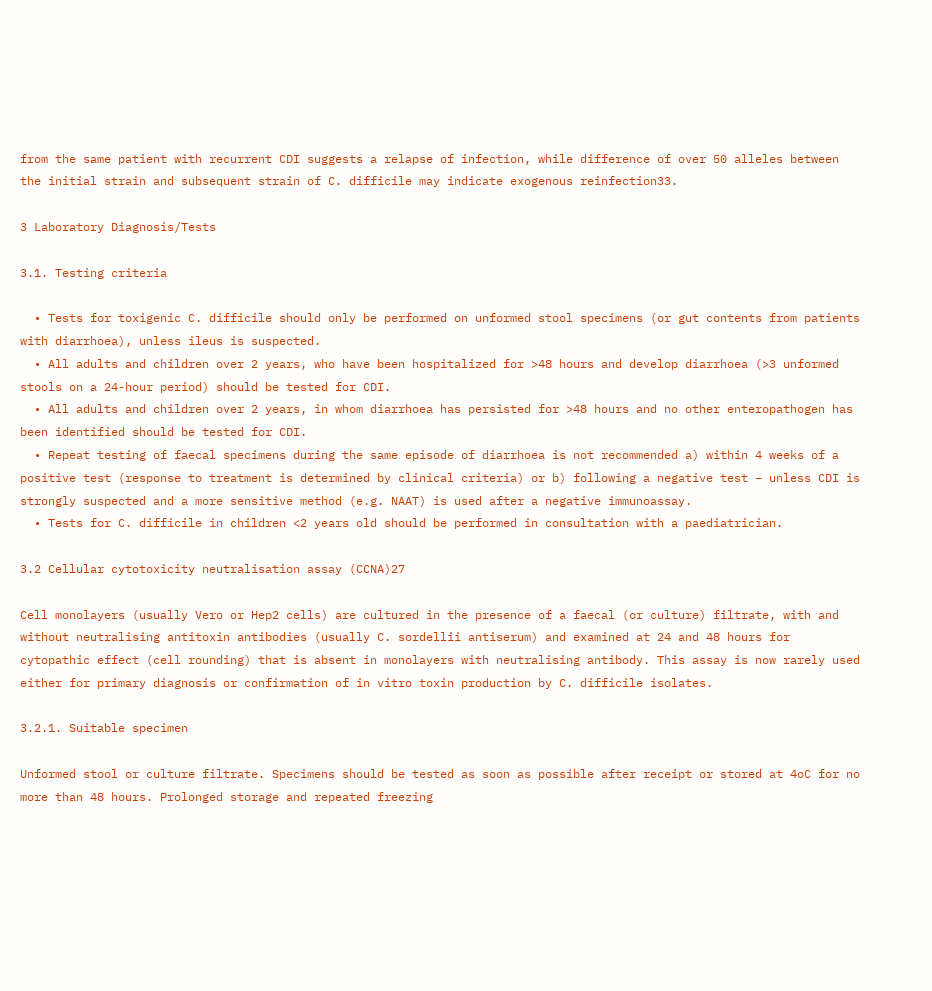from the same patient with recurrent CDI suggests a relapse of infection, while difference of over 50 alleles between the initial strain and subsequent strain of C. difficile may indicate exogenous reinfection33.

3 Laboratory Diagnosis/Tests

3.1. Testing criteria

  • Tests for toxigenic C. difficile should only be performed on unformed stool specimens (or gut contents from patients with diarrhoea), unless ileus is suspected.
  • All adults and children over 2 years, who have been hospitalized for >48 hours and develop diarrhoea (>3 unformed stools on a 24-hour period) should be tested for CDI.
  • All adults and children over 2 years, in whom diarrhoea has persisted for >48 hours and no other enteropathogen has been identified should be tested for CDI.
  • Repeat testing of faecal specimens during the same episode of diarrhoea is not recommended a) within 4 weeks of a positive test (response to treatment is determined by clinical criteria) or b) following a negative test – unless CDI is strongly suspected and a more sensitive method (e.g. NAAT) is used after a negative immunoassay.
  • Tests for C. difficile in children <2 years old should be performed in consultation with a paediatrician.

3.2 Cellular cytotoxicity neutralisation assay (CCNA)27

Cell monolayers (usually Vero or Hep2 cells) are cultured in the presence of a faecal (or culture) filtrate, with and without neutralising antitoxin antibodies (usually C. sordellii antiserum) and examined at 24 and 48 hours for cytopathic effect (cell rounding) that is absent in monolayers with neutralising antibody. This assay is now rarely used either for primary diagnosis or confirmation of in vitro toxin production by C. difficile isolates.

3.2.1. Suitable specimen

Unformed stool or culture filtrate. Specimens should be tested as soon as possible after receipt or stored at 4oC for no more than 48 hours. Prolonged storage and repeated freezing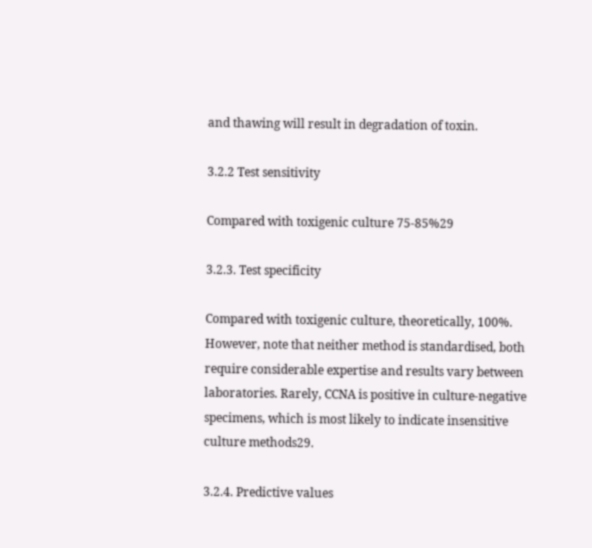and thawing will result in degradation of toxin.

3.2.2 Test sensitivity

Compared with toxigenic culture 75-85%29

3.2.3. Test specificity

Compared with toxigenic culture, theoretically, 100%. However, note that neither method is standardised, both require considerable expertise and results vary between laboratories. Rarely, CCNA is positive in culture-negative specimens, which is most likely to indicate insensitive culture methods29.

3.2.4. Predictive values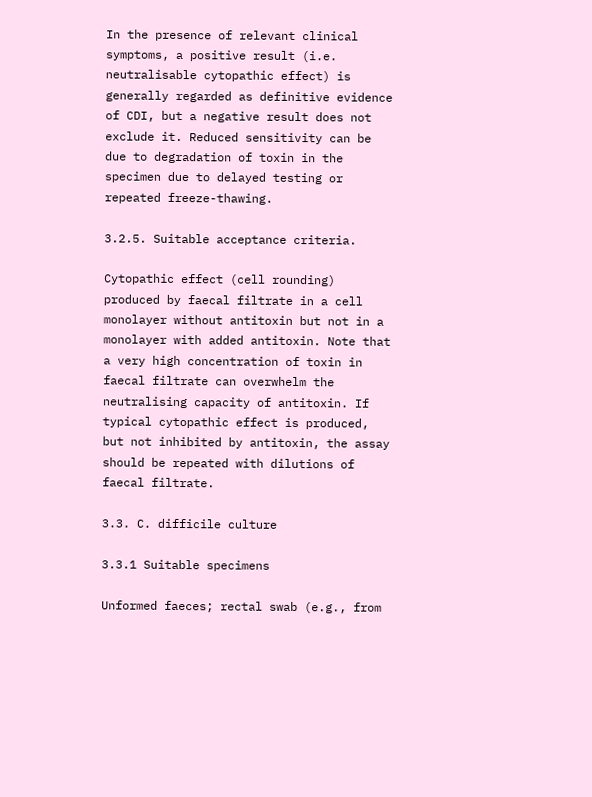In the presence of relevant clinical symptoms, a positive result (i.e. neutralisable cytopathic effect) is generally regarded as definitive evidence of CDI, but a negative result does not exclude it. Reduced sensitivity can be due to degradation of toxin in the specimen due to delayed testing or repeated freeze-thawing.

3.2.5. Suitable acceptance criteria.

Cytopathic effect (cell rounding) produced by faecal filtrate in a cell monolayer without antitoxin but not in a monolayer with added antitoxin. Note that a very high concentration of toxin in faecal filtrate can overwhelm the neutralising capacity of antitoxin. If typical cytopathic effect is produced, but not inhibited by antitoxin, the assay should be repeated with dilutions of faecal filtrate.

3.3. C. difficile culture

3.3.1 Suitable specimens

Unformed faeces; rectal swab (e.g., from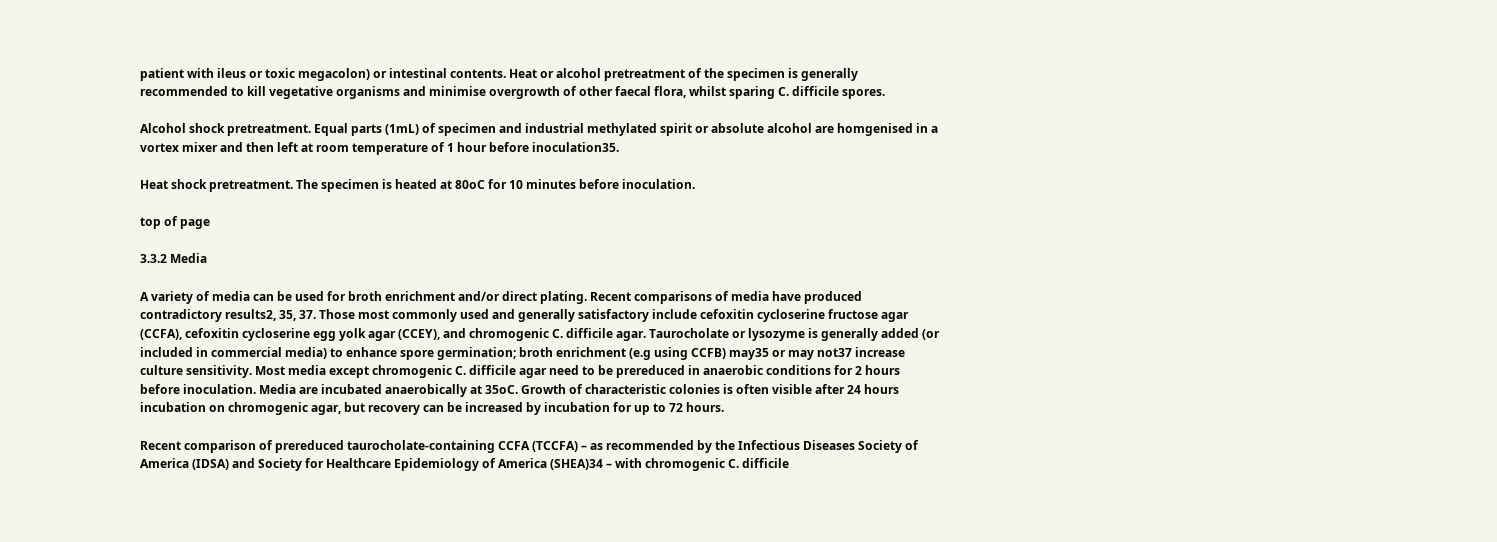patient with ileus or toxic megacolon) or intestinal contents. Heat or alcohol pretreatment of the specimen is generally recommended to kill vegetative organisms and minimise overgrowth of other faecal flora, whilst sparing C. difficile spores.

Alcohol shock pretreatment. Equal parts (1mL) of specimen and industrial methylated spirit or absolute alcohol are homgenised in a vortex mixer and then left at room temperature of 1 hour before inoculation35.

Heat shock pretreatment. The specimen is heated at 80oC for 10 minutes before inoculation.

top of page

3.3.2 Media

A variety of media can be used for broth enrichment and/or direct plating. Recent comparisons of media have produced contradictory results2, 35, 37. Those most commonly used and generally satisfactory include cefoxitin cycloserine fructose agar (CCFA), cefoxitin cycloserine egg yolk agar (CCEY), and chromogenic C. difficile agar. Taurocholate or lysozyme is generally added (or included in commercial media) to enhance spore germination; broth enrichment (e.g using CCFB) may35 or may not37 increase culture sensitivity. Most media except chromogenic C. difficile agar need to be prereduced in anaerobic conditions for 2 hours before inoculation. Media are incubated anaerobically at 35oC. Growth of characteristic colonies is often visible after 24 hours incubation on chromogenic agar, but recovery can be increased by incubation for up to 72 hours.

Recent comparison of prereduced taurocholate-containing CCFA (TCCFA) – as recommended by the Infectious Diseases Society of America (IDSA) and Society for Healthcare Epidemiology of America (SHEA)34 – with chromogenic C. difficile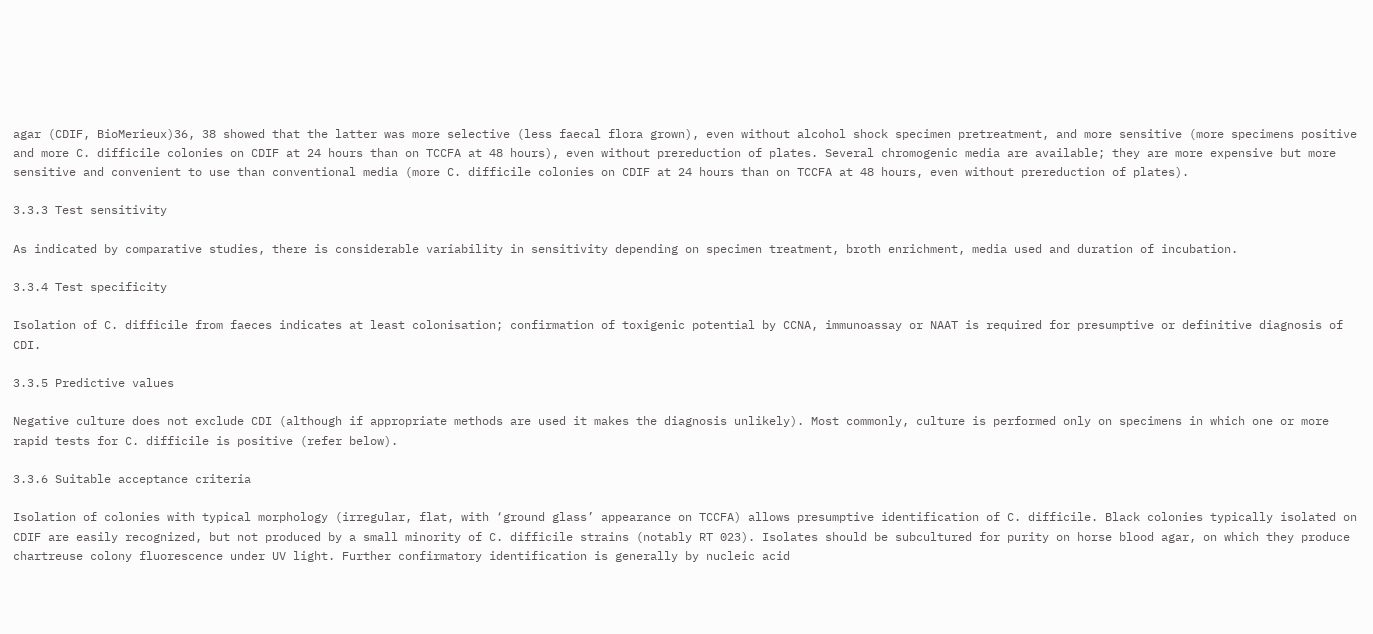agar (CDIF, BioMerieux)36, 38 showed that the latter was more selective (less faecal flora grown), even without alcohol shock specimen pretreatment, and more sensitive (more specimens positive and more C. difficile colonies on CDIF at 24 hours than on TCCFA at 48 hours), even without prereduction of plates. Several chromogenic media are available; they are more expensive but more sensitive and convenient to use than conventional media (more C. difficile colonies on CDIF at 24 hours than on TCCFA at 48 hours, even without prereduction of plates).

3.3.3 Test sensitivity

As indicated by comparative studies, there is considerable variability in sensitivity depending on specimen treatment, broth enrichment, media used and duration of incubation.

3.3.4 Test specificity

Isolation of C. difficile from faeces indicates at least colonisation; confirmation of toxigenic potential by CCNA, immunoassay or NAAT is required for presumptive or definitive diagnosis of CDI.

3.3.5 Predictive values

Negative culture does not exclude CDI (although if appropriate methods are used it makes the diagnosis unlikely). Most commonly, culture is performed only on specimens in which one or more rapid tests for C. difficile is positive (refer below).

3.3.6 Suitable acceptance criteria

Isolation of colonies with typical morphology (irregular, flat, with ‘ground glass’ appearance on TCCFA) allows presumptive identification of C. difficile. Black colonies typically isolated on CDIF are easily recognized, but not produced by a small minority of C. difficile strains (notably RT 023). Isolates should be subcultured for purity on horse blood agar, on which they produce chartreuse colony fluorescence under UV light. Further confirmatory identification is generally by nucleic acid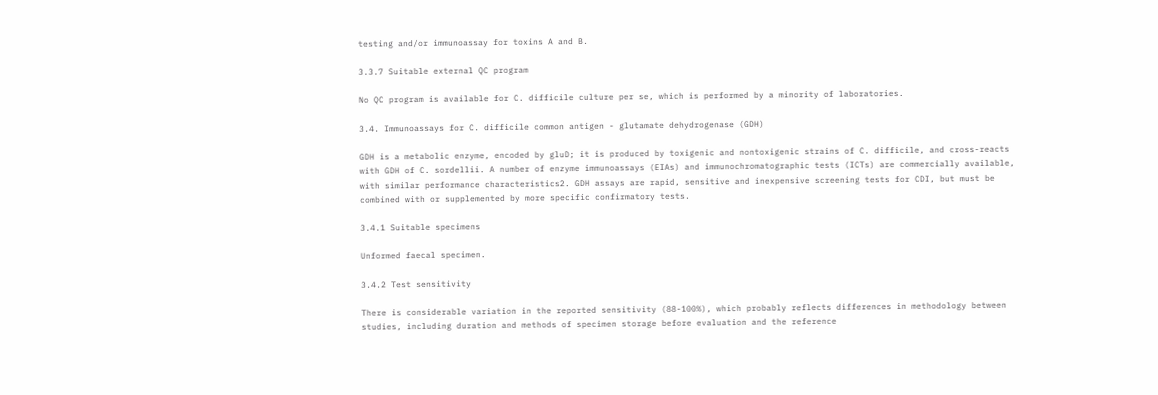testing and/or immunoassay for toxins A and B.

3.3.7 Suitable external QC program

No QC program is available for C. difficile culture per se, which is performed by a minority of laboratories.

3.4. Immunoassays for C. difficile common antigen - glutamate dehydrogenase (GDH)

GDH is a metabolic enzyme, encoded by gluD; it is produced by toxigenic and nontoxigenic strains of C. difficile, and cross-reacts with GDH of C. sordellii. A number of enzyme immunoassays (EIAs) and immunochromatographic tests (ICTs) are commercially available, with similar performance characteristics2. GDH assays are rapid, sensitive and inexpensive screening tests for CDI, but must be combined with or supplemented by more specific confirmatory tests.

3.4.1 Suitable specimens

Unformed faecal specimen.

3.4.2 Test sensitivity

There is considerable variation in the reported sensitivity (88-100%), which probably reflects differences in methodology between studies, including duration and methods of specimen storage before evaluation and the reference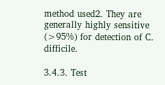method used2. They are generally highly sensitive (>95%) for detection of C. difficile.

3.4.3. Test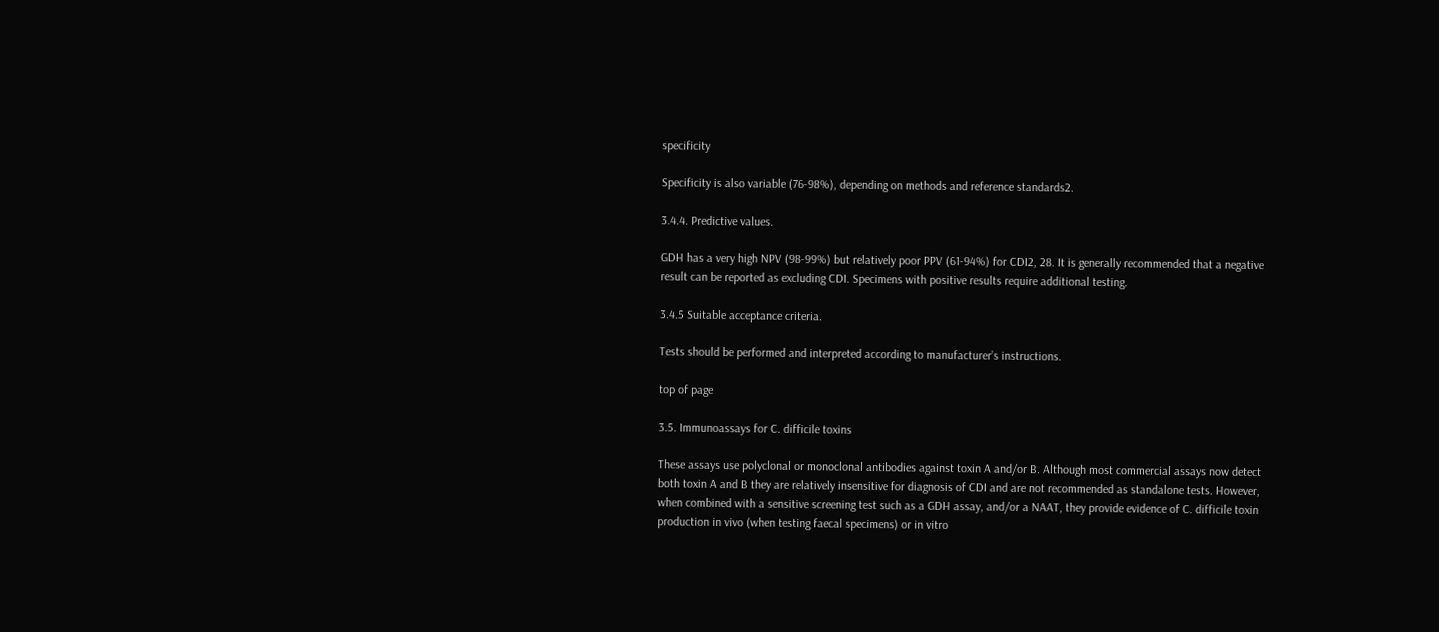specificity

Specificity is also variable (76-98%), depending on methods and reference standards2.

3.4.4. Predictive values.

GDH has a very high NPV (98-99%) but relatively poor PPV (61-94%) for CDI2, 28. It is generally recommended that a negative result can be reported as excluding CDI. Specimens with positive results require additional testing.

3.4.5 Suitable acceptance criteria.

Tests should be performed and interpreted according to manufacturer’s instructions.

top of page

3.5. Immunoassays for C. difficile toxins

These assays use polyclonal or monoclonal antibodies against toxin A and/or B. Although most commercial assays now detect both toxin A and B they are relatively insensitive for diagnosis of CDI and are not recommended as standalone tests. However, when combined with a sensitive screening test such as a GDH assay, and/or a NAAT, they provide evidence of C. difficile toxin production in vivo (when testing faecal specimens) or in vitro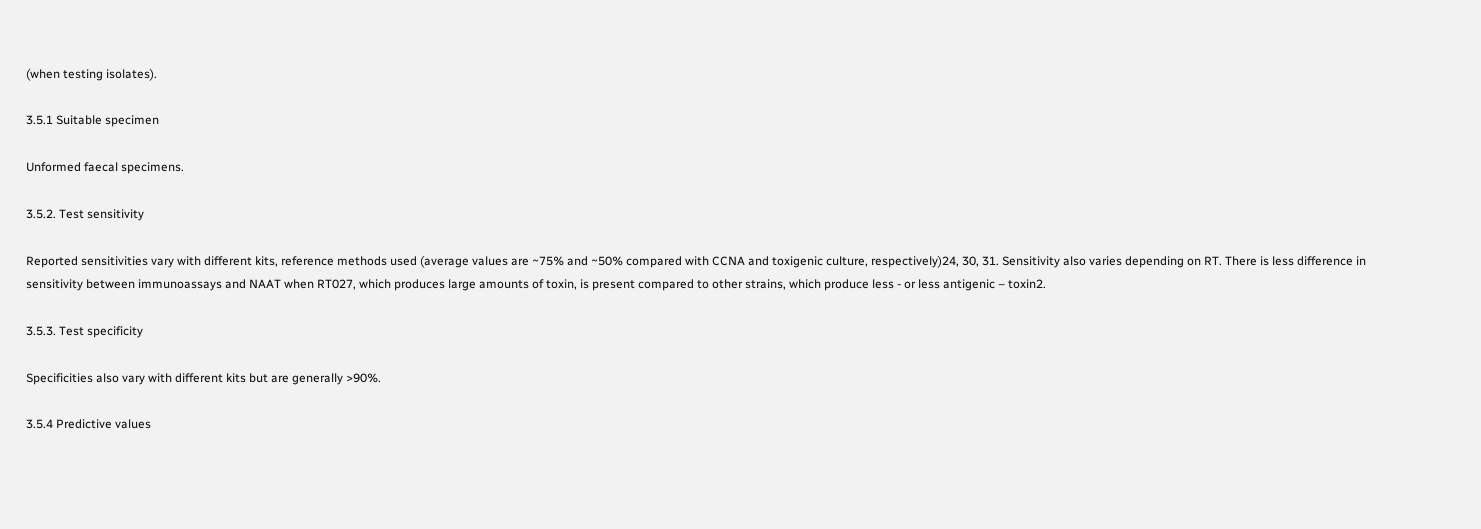(when testing isolates).

3.5.1 Suitable specimen

Unformed faecal specimens.

3.5.2. Test sensitivity

Reported sensitivities vary with different kits, reference methods used (average values are ~75% and ~50% compared with CCNA and toxigenic culture, respectively)24, 30, 31. Sensitivity also varies depending on RT. There is less difference in sensitivity between immunoassays and NAAT when RT027, which produces large amounts of toxin, is present compared to other strains, which produce less - or less antigenic – toxin2.

3.5.3. Test specificity

Specificities also vary with different kits but are generally >90%.

3.5.4 Predictive values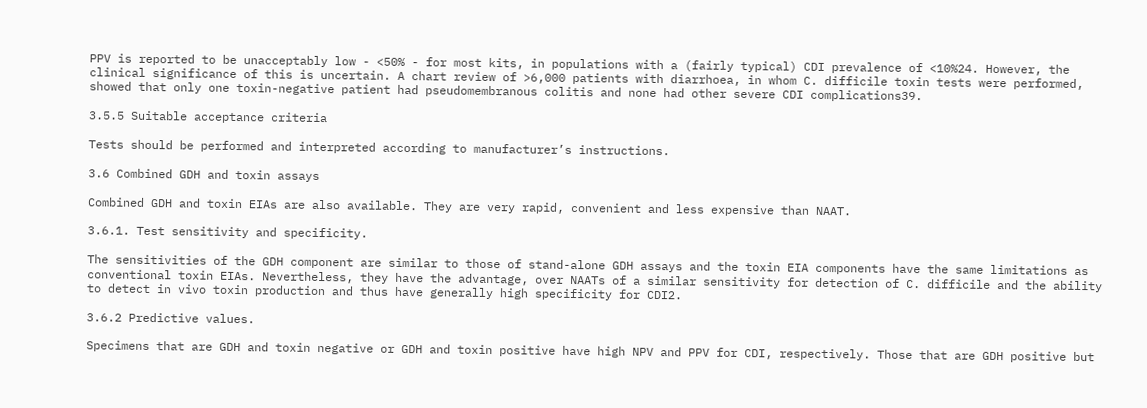PPV is reported to be unacceptably low - <50% - for most kits, in populations with a (fairly typical) CDI prevalence of <10%24. However, the clinical significance of this is uncertain. A chart review of >6,000 patients with diarrhoea, in whom C. difficile toxin tests were performed, showed that only one toxin-negative patient had pseudomembranous colitis and none had other severe CDI complications39.

3.5.5 Suitable acceptance criteria

Tests should be performed and interpreted according to manufacturer’s instructions.

3.6 Combined GDH and toxin assays

Combined GDH and toxin EIAs are also available. They are very rapid, convenient and less expensive than NAAT.

3.6.1. Test sensitivity and specificity.

The sensitivities of the GDH component are similar to those of stand-alone GDH assays and the toxin EIA components have the same limitations as conventional toxin EIAs. Nevertheless, they have the advantage, over NAATs of a similar sensitivity for detection of C. difficile and the ability to detect in vivo toxin production and thus have generally high specificity for CDI2.

3.6.2 Predictive values.

Specimens that are GDH and toxin negative or GDH and toxin positive have high NPV and PPV for CDI, respectively. Those that are GDH positive but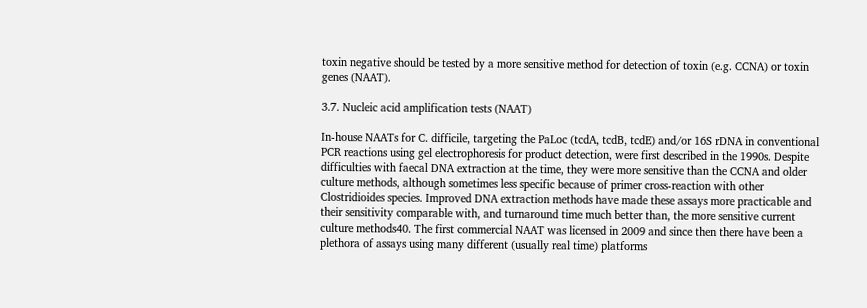toxin negative should be tested by a more sensitive method for detection of toxin (e.g. CCNA) or toxin genes (NAAT).

3.7. Nucleic acid amplification tests (NAAT)

In-house NAATs for C. difficile, targeting the PaLoc (tcdA, tcdB, tcdE) and/or 16S rDNA in conventional PCR reactions using gel electrophoresis for product detection, were first described in the 1990s. Despite difficulties with faecal DNA extraction at the time, they were more sensitive than the CCNA and older culture methods, although sometimes less specific because of primer cross-reaction with other Clostridioides species. Improved DNA extraction methods have made these assays more practicable and their sensitivity comparable with, and turnaround time much better than, the more sensitive current culture methods40. The first commercial NAAT was licensed in 2009 and since then there have been a plethora of assays using many different (usually real time) platforms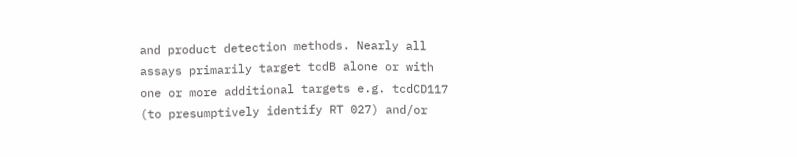and product detection methods. Nearly all assays primarily target tcdB alone or with one or more additional targets e.g. tcdCD117 (to presumptively identify RT 027) and/or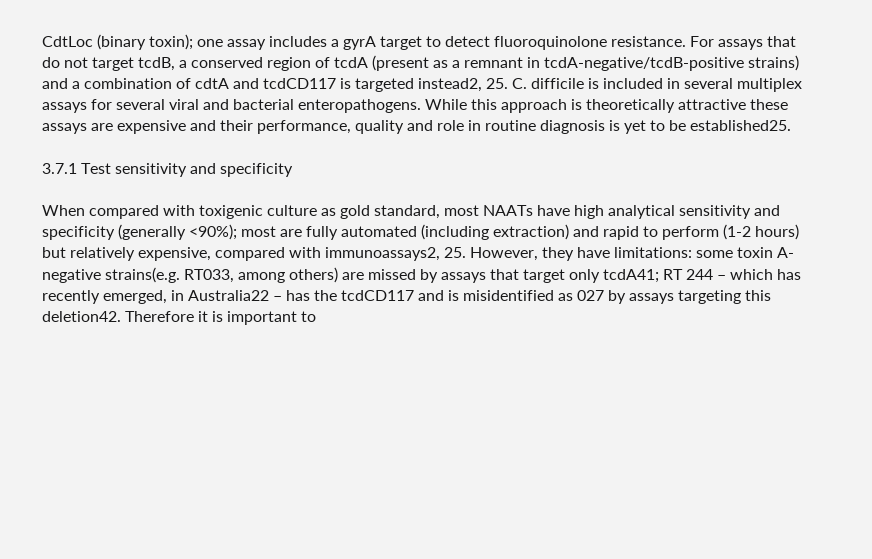CdtLoc (binary toxin); one assay includes a gyrA target to detect fluoroquinolone resistance. For assays that do not target tcdB, a conserved region of tcdA (present as a remnant in tcdA-negative/tcdB-positive strains) and a combination of cdtA and tcdCD117 is targeted instead2, 25. C. difficile is included in several multiplex assays for several viral and bacterial enteropathogens. While this approach is theoretically attractive these assays are expensive and their performance, quality and role in routine diagnosis is yet to be established25.

3.7.1 Test sensitivity and specificity

When compared with toxigenic culture as gold standard, most NAATs have high analytical sensitivity and specificity (generally <90%); most are fully automated (including extraction) and rapid to perform (1-2 hours) but relatively expensive, compared with immunoassays2, 25. However, they have limitations: some toxin A-negative strains(e.g. RT033, among others) are missed by assays that target only tcdA41; RT 244 – which has recently emerged, in Australia22 – has the tcdCD117 and is misidentified as 027 by assays targeting this deletion42. Therefore it is important to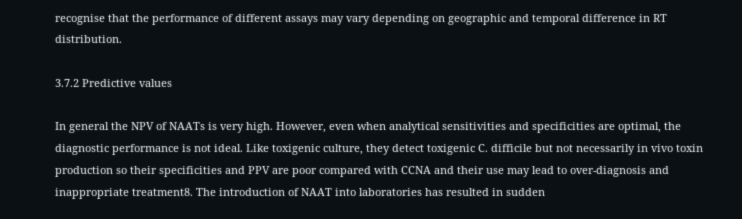recognise that the performance of different assays may vary depending on geographic and temporal difference in RT distribution.

3.7.2 Predictive values

In general the NPV of NAATs is very high. However, even when analytical sensitivities and specificities are optimal, the diagnostic performance is not ideal. Like toxigenic culture, they detect toxigenic C. difficile but not necessarily in vivo toxin production so their specificities and PPV are poor compared with CCNA and their use may lead to over-diagnosis and inappropriate treatment8. The introduction of NAAT into laboratories has resulted in sudden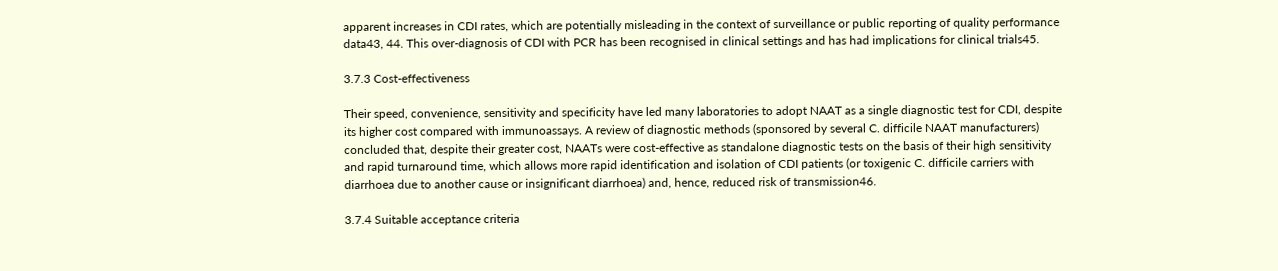apparent increases in CDI rates, which are potentially misleading in the context of surveillance or public reporting of quality performance data43, 44. This over-diagnosis of CDI with PCR has been recognised in clinical settings and has had implications for clinical trials45.

3.7.3 Cost-effectiveness

Their speed, convenience, sensitivity and specificity have led many laboratories to adopt NAAT as a single diagnostic test for CDI, despite its higher cost compared with immunoassays. A review of diagnostic methods (sponsored by several C. difficile NAAT manufacturers) concluded that, despite their greater cost, NAATs were cost-effective as standalone diagnostic tests on the basis of their high sensitivity and rapid turnaround time, which allows more rapid identification and isolation of CDI patients (or toxigenic C. difficile carriers with diarrhoea due to another cause or insignificant diarrhoea) and, hence, reduced risk of transmission46.

3.7.4 Suitable acceptance criteria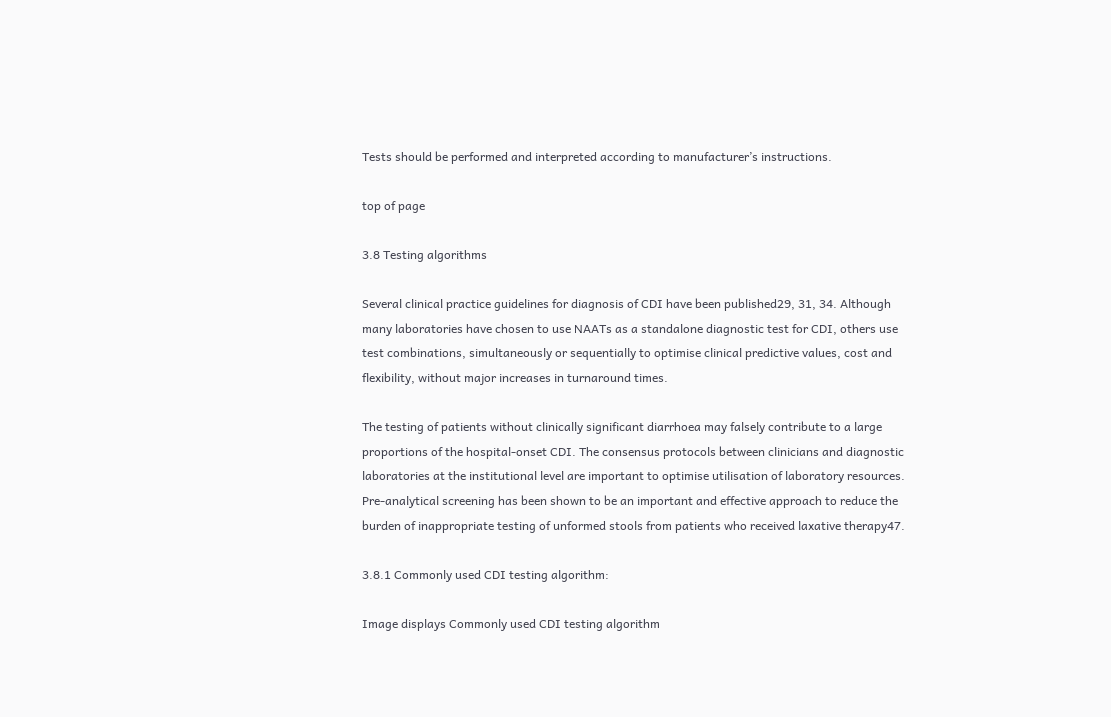Tests should be performed and interpreted according to manufacturer’s instructions.

top of page

3.8 Testing algorithms

Several clinical practice guidelines for diagnosis of CDI have been published29, 31, 34. Although many laboratories have chosen to use NAATs as a standalone diagnostic test for CDI, others use test combinations, simultaneously or sequentially to optimise clinical predictive values, cost and flexibility, without major increases in turnaround times.

The testing of patients without clinically significant diarrhoea may falsely contribute to a large proportions of the hospital-onset CDI. The consensus protocols between clinicians and diagnostic laboratories at the institutional level are important to optimise utilisation of laboratory resources. Pre-analytical screening has been shown to be an important and effective approach to reduce the burden of inappropriate testing of unformed stools from patients who received laxative therapy47.

3.8.1 Commonly used CDI testing algorithm:

Image displays Commonly used CDI testing algorithm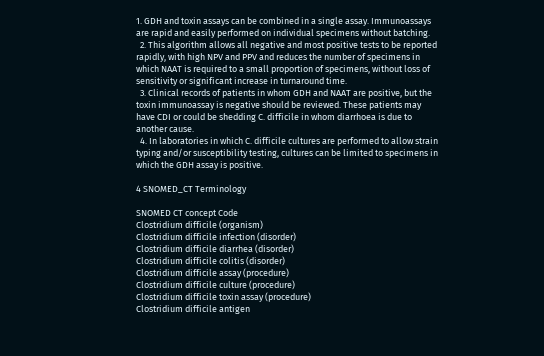1. GDH and toxin assays can be combined in a single assay. Immunoassays are rapid and easily performed on individual specimens without batching.
  2. This algorithm allows all negative and most positive tests to be reported rapidly, with high NPV and PPV and reduces the number of specimens in which NAAT is required to a small proportion of specimens, without loss of sensitivity or significant increase in turnaround time.
  3. Clinical records of patients in whom GDH and NAAT are positive, but the toxin immunoassay is negative should be reviewed. These patients may have CDI or could be shedding C. difficile in whom diarrhoea is due to another cause.
  4. In laboratories in which C. difficile cultures are performed to allow strain typing and/or susceptibility testing, cultures can be limited to specimens in which the GDH assay is positive.

4 SNOMED_CT Terminology

SNOMED CT concept Code
Clostridium difficile (organism)
Clostridium difficile infection (disorder)
Clostridium difficile diarrhea (disorder)
Clostridium difficile colitis (disorder)
Clostridium difficile assay (procedure)
Clostridium difficile culture (procedure)
Clostridium difficile toxin assay (procedure)
Clostridium difficile antigen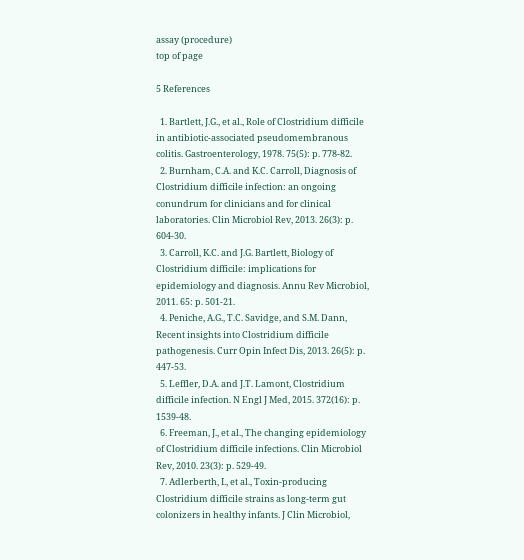assay (procedure)
top of page

5 References

  1. Bartlett, J.G., et al., Role of Clostridium difficile in antibiotic-associated pseudomembranous colitis. Gastroenterology, 1978. 75(5): p. 778-82.
  2. Burnham, C.A. and K.C. Carroll, Diagnosis of Clostridium difficile infection: an ongoing conundrum for clinicians and for clinical laboratories. Clin Microbiol Rev, 2013. 26(3): p. 604-30.
  3. Carroll, K.C. and J.G. Bartlett, Biology of Clostridium difficile: implications for epidemiology and diagnosis. Annu Rev Microbiol, 2011. 65: p. 501-21.
  4. Peniche, A.G., T.C. Savidge, and S.M. Dann, Recent insights into Clostridium difficile pathogenesis. Curr Opin Infect Dis, 2013. 26(5): p. 447-53.
  5. Leffler, D.A. and J.T. Lamont, Clostridium difficile infection. N Engl J Med, 2015. 372(16): p. 1539-48.
  6. Freeman, J., et al., The changing epidemiology of Clostridium difficile infections. Clin Microbiol Rev, 2010. 23(3): p. 529-49.
  7. Adlerberth, I., et al., Toxin-producing Clostridium difficile strains as long-term gut colonizers in healthy infants. J Clin Microbiol,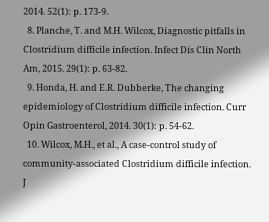2014. 52(1): p. 173-9.
  8. Planche, T. and M.H. Wilcox, Diagnostic pitfalls in Clostridium difficile infection. Infect Dis Clin North Am, 2015. 29(1): p. 63-82.
  9. Honda, H. and E.R. Dubberke, The changing epidemiology of Clostridium difficile infection. Curr Opin Gastroenterol, 2014. 30(1): p. 54-62.
  10. Wilcox, M.H., et al., A case-control study of community-associated Clostridium difficile infection. J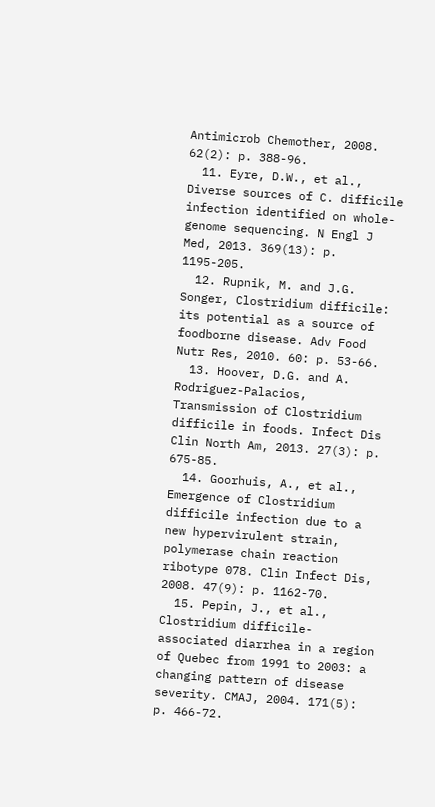Antimicrob Chemother, 2008. 62(2): p. 388-96.
  11. Eyre, D.W., et al., Diverse sources of C. difficile infection identified on whole-genome sequencing. N Engl J Med, 2013. 369(13): p. 1195-205.
  12. Rupnik, M. and J.G. Songer, Clostridium difficile: its potential as a source of foodborne disease. Adv Food Nutr Res, 2010. 60: p. 53-66.
  13. Hoover, D.G. and A. Rodriguez-Palacios, Transmission of Clostridium difficile in foods. Infect Dis Clin North Am, 2013. 27(3): p. 675-85.
  14. Goorhuis, A., et al., Emergence of Clostridium difficile infection due to a new hypervirulent strain, polymerase chain reaction ribotype 078. Clin Infect Dis, 2008. 47(9): p. 1162-70.
  15. Pepin, J., et al., Clostridium difficile-associated diarrhea in a region of Quebec from 1991 to 2003: a changing pattern of disease severity. CMAJ, 2004. 171(5): p. 466-72.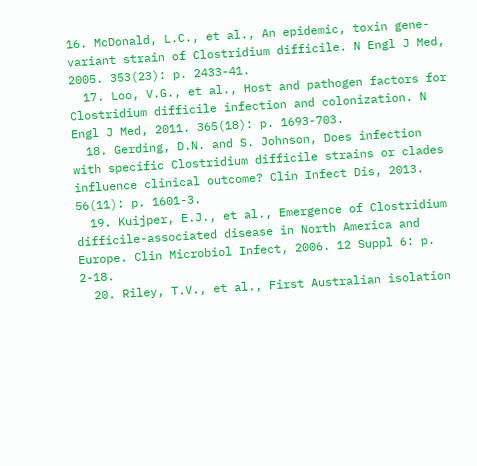16. McDonald, L.C., et al., An epidemic, toxin gene-variant strain of Clostridium difficile. N Engl J Med, 2005. 353(23): p. 2433-41.
  17. Loo, V.G., et al., Host and pathogen factors for Clostridium difficile infection and colonization. N Engl J Med, 2011. 365(18): p. 1693-703.
  18. Gerding, D.N. and S. Johnson, Does infection with specific Clostridium difficile strains or clades influence clinical outcome? Clin Infect Dis, 2013. 56(11): p. 1601-3.
  19. Kuijper, E.J., et al., Emergence of Clostridium difficile-associated disease in North America and Europe. Clin Microbiol Infect, 2006. 12 Suppl 6: p. 2-18.
  20. Riley, T.V., et al., First Australian isolation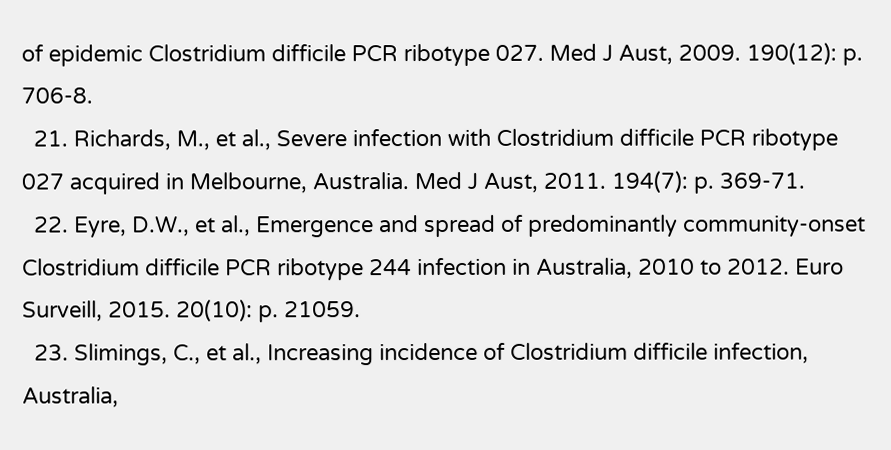of epidemic Clostridium difficile PCR ribotype 027. Med J Aust, 2009. 190(12): p. 706-8.
  21. Richards, M., et al., Severe infection with Clostridium difficile PCR ribotype 027 acquired in Melbourne, Australia. Med J Aust, 2011. 194(7): p. 369-71.
  22. Eyre, D.W., et al., Emergence and spread of predominantly community-onset Clostridium difficile PCR ribotype 244 infection in Australia, 2010 to 2012. Euro Surveill, 2015. 20(10): p. 21059.
  23. Slimings, C., et al., Increasing incidence of Clostridium difficile infection, Australia,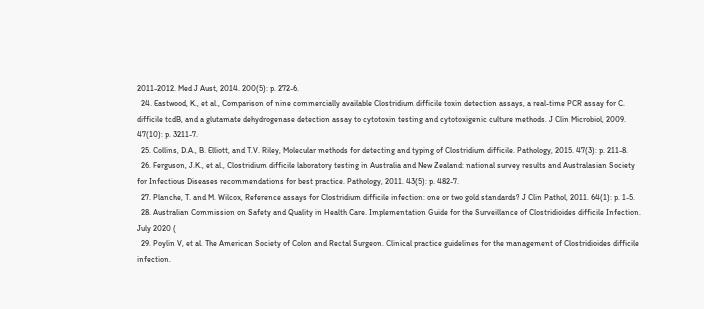2011-2012. Med J Aust, 2014. 200(5): p. 272-6.
  24. Eastwood, K., et al., Comparison of nine commercially available Clostridium difficile toxin detection assays, a real-time PCR assay for C. difficile tcdB, and a glutamate dehydrogenase detection assay to cytotoxin testing and cytotoxigenic culture methods. J Clin Microbiol, 2009. 47(10): p. 3211-7.
  25. Collins, D.A., B. Elliott, and T.V. Riley, Molecular methods for detecting and typing of Clostridium difficile. Pathology, 2015. 47(3): p. 211-8.
  26. Ferguson, J.K., et al., Clostridium difficile laboratory testing in Australia and New Zealand: national survey results and Australasian Society for Infectious Diseases recommendations for best practice. Pathology, 2011. 43(5): p. 482-7.
  27. Planche, T. and M. Wilcox, Reference assays for Clostridium difficile infection: one or two gold standards? J Clin Pathol, 2011. 64(1): p. 1-5.
  28. Australian Commission on Safety and Quality in Health Care. Implementation Guide for the Surveillance of Clostridioides difficile Infection. July 2020 (
  29. Poylin V, et al. The American Society of Colon and Rectal Surgeon. Clinical practice guidelines for the management of Clostridioides difficile infection.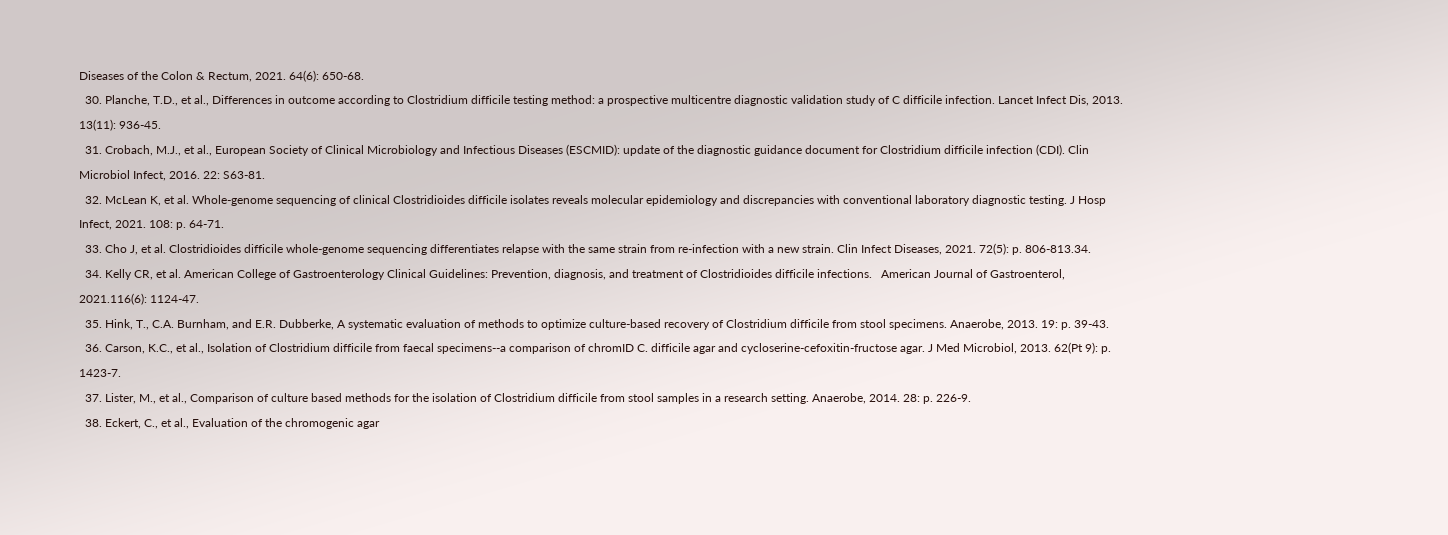Diseases of the Colon & Rectum, 2021. 64(6): 650-68.
  30. Planche, T.D., et al., Differences in outcome according to Clostridium difficile testing method: a prospective multicentre diagnostic validation study of C difficile infection. Lancet Infect Dis, 2013. 13(11): 936-45.
  31. Crobach, M.J., et al., European Society of Clinical Microbiology and Infectious Diseases (ESCMID): update of the diagnostic guidance document for Clostridium difficile infection (CDI). Clin Microbiol Infect, 2016. 22: S63-81.
  32. McLean K, et al. Whole-genome sequencing of clinical Clostridioides difficile isolates reveals molecular epidemiology and discrepancies with conventional laboratory diagnostic testing. J Hosp Infect, 2021. 108: p. 64-71.
  33. Cho J, et al. Clostridioides difficile whole-genome sequencing differentiates relapse with the same strain from re-infection with a new strain. Clin Infect Diseases, 2021. 72(5): p. 806-813.34.
  34. Kelly CR, et al. American College of Gastroenterology Clinical Guidelines: Prevention, diagnosis, and treatment of Clostridioides difficile infections.   American Journal of Gastroenterol, 2021.116(6): 1124-47.
  35. Hink, T., C.A. Burnham, and E.R. Dubberke, A systematic evaluation of methods to optimize culture-based recovery of Clostridium difficile from stool specimens. Anaerobe, 2013. 19: p. 39-43.
  36. Carson, K.C., et al., Isolation of Clostridium difficile from faecal specimens--a comparison of chromID C. difficile agar and cycloserine-cefoxitin-fructose agar. J Med Microbiol, 2013. 62(Pt 9): p. 1423-7.
  37. Lister, M., et al., Comparison of culture based methods for the isolation of Clostridium difficile from stool samples in a research setting. Anaerobe, 2014. 28: p. 226-9.
  38. Eckert, C., et al., Evaluation of the chromogenic agar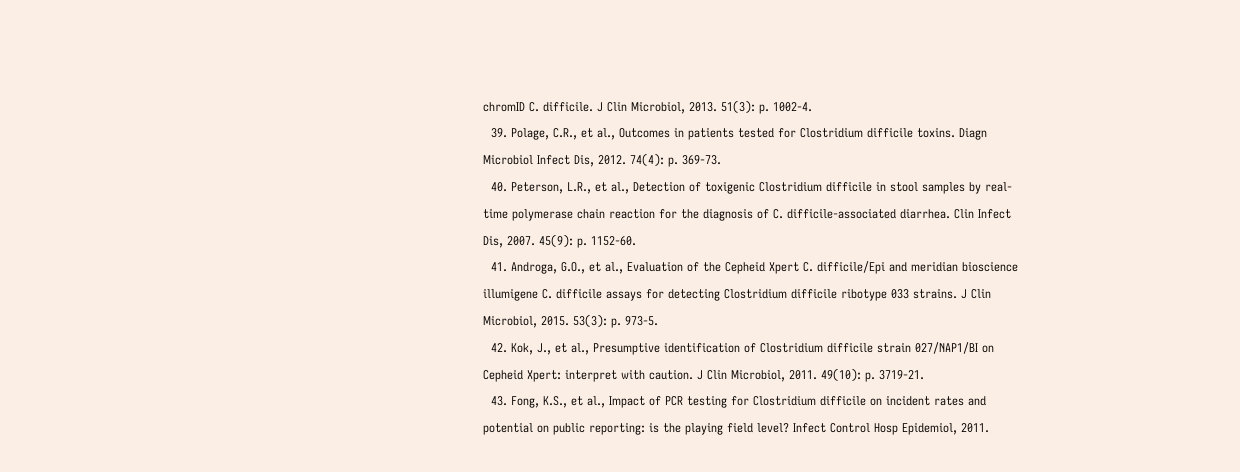chromID C. difficile. J Clin Microbiol, 2013. 51(3): p. 1002-4.
  39. Polage, C.R., et al., Outcomes in patients tested for Clostridium difficile toxins. Diagn Microbiol Infect Dis, 2012. 74(4): p. 369-73.
  40. Peterson, L.R., et al., Detection of toxigenic Clostridium difficile in stool samples by real-time polymerase chain reaction for the diagnosis of C. difficile-associated diarrhea. Clin Infect Dis, 2007. 45(9): p. 1152-60.
  41. Androga, G.O., et al., Evaluation of the Cepheid Xpert C. difficile/Epi and meridian bioscience illumigene C. difficile assays for detecting Clostridium difficile ribotype 033 strains. J Clin Microbiol, 2015. 53(3): p. 973-5.
  42. Kok, J., et al., Presumptive identification of Clostridium difficile strain 027/NAP1/BI on Cepheid Xpert: interpret with caution. J Clin Microbiol, 2011. 49(10): p. 3719-21.
  43. Fong, K.S., et al., Impact of PCR testing for Clostridium difficile on incident rates and potential on public reporting: is the playing field level? Infect Control Hosp Epidemiol, 2011.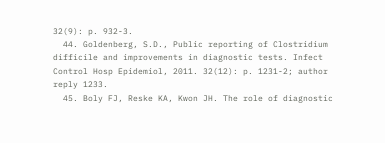32(9): p. 932-3.
  44. Goldenberg, S.D., Public reporting of Clostridium difficile and improvements in diagnostic tests. Infect Control Hosp Epidemiol, 2011. 32(12): p. 1231-2; author reply 1233.
  45. Boly FJ, Reske KA, Kwon JH. The role of diagnostic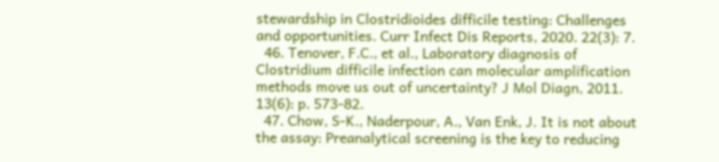stewardship in Clostridioides difficile testing: Challenges and opportunities. Curr Infect Dis Reports, 2020. 22(3): 7.
  46. Tenover, F.C., et al., Laboratory diagnosis of Clostridium difficile infection can molecular amplification methods move us out of uncertainty? J Mol Diagn, 2011. 13(6): p. 573-82.
  47. Chow, S-K., Naderpour, A., Van Enk, J. It is not about the assay: Preanalytical screening is the key to reducing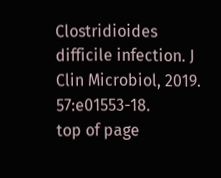Clostridioides difficile infection. J Clin Microbiol, 2019. 57:e01553-18.
top of page